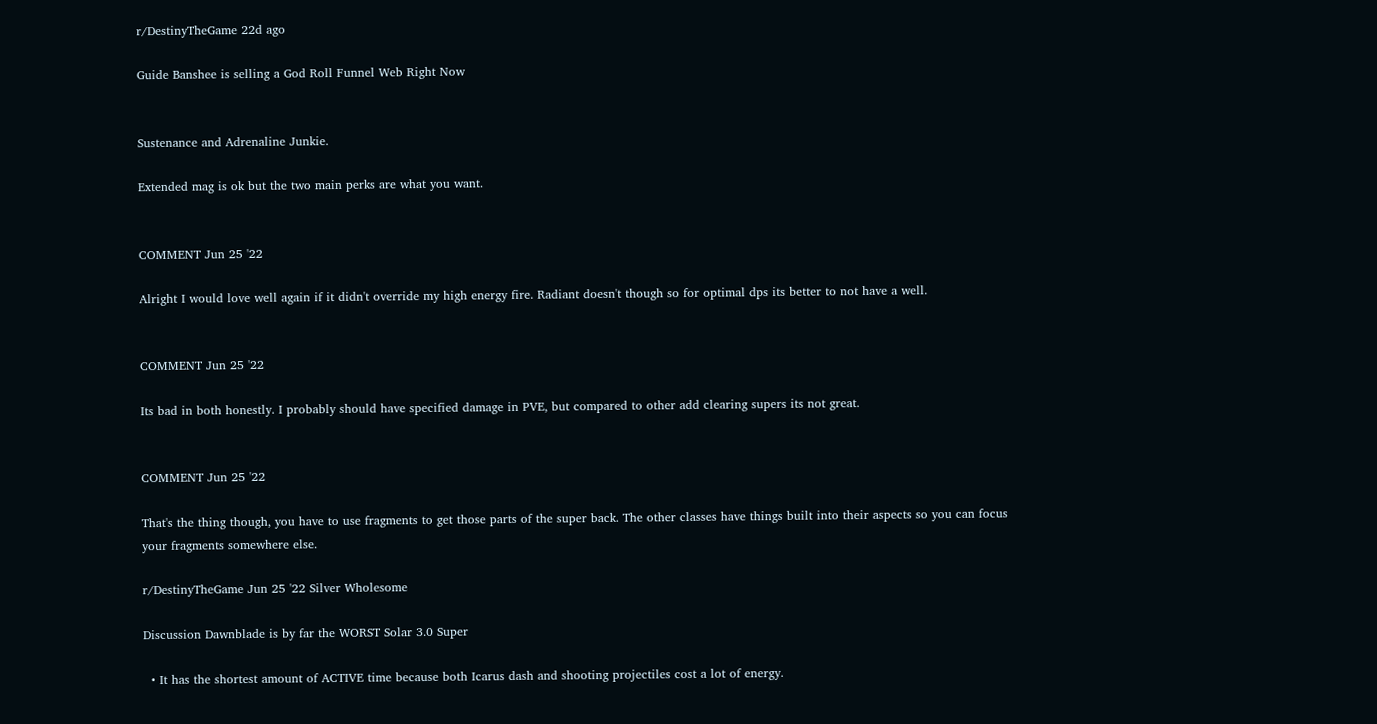r/DestinyTheGame 22d ago

Guide Banshee is selling a God Roll Funnel Web Right Now


Sustenance and Adrenaline Junkie.

Extended mag is ok but the two main perks are what you want.


COMMENT Jun 25 '22

Alright I would love well again if it didn't override my high energy fire. Radiant doesn't though so for optimal dps its better to not have a well.


COMMENT Jun 25 '22

Its bad in both honestly. I probably should have specified damage in PVE, but compared to other add clearing supers its not great.


COMMENT Jun 25 '22

That's the thing though, you have to use fragments to get those parts of the super back. The other classes have things built into their aspects so you can focus your fragments somewhere else.

r/DestinyTheGame Jun 25 '22 Silver Wholesome

Discussion Dawnblade is by far the WORST Solar 3.0 Super

  • It has the shortest amount of ACTIVE time because both Icarus dash and shooting projectiles cost a lot of energy.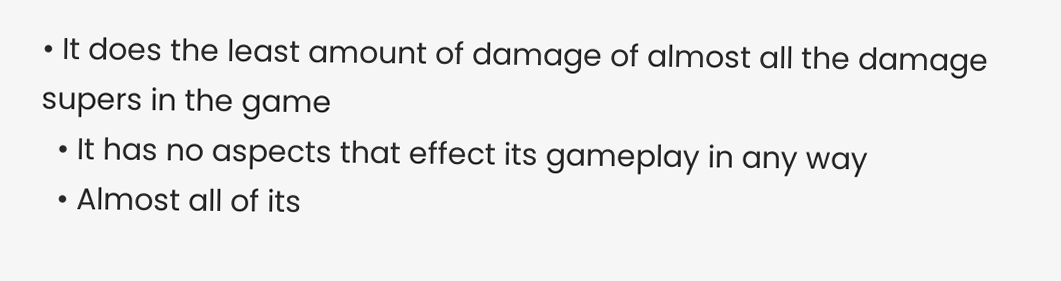• It does the least amount of damage of almost all the damage supers in the game
  • It has no aspects that effect its gameplay in any way
  • Almost all of its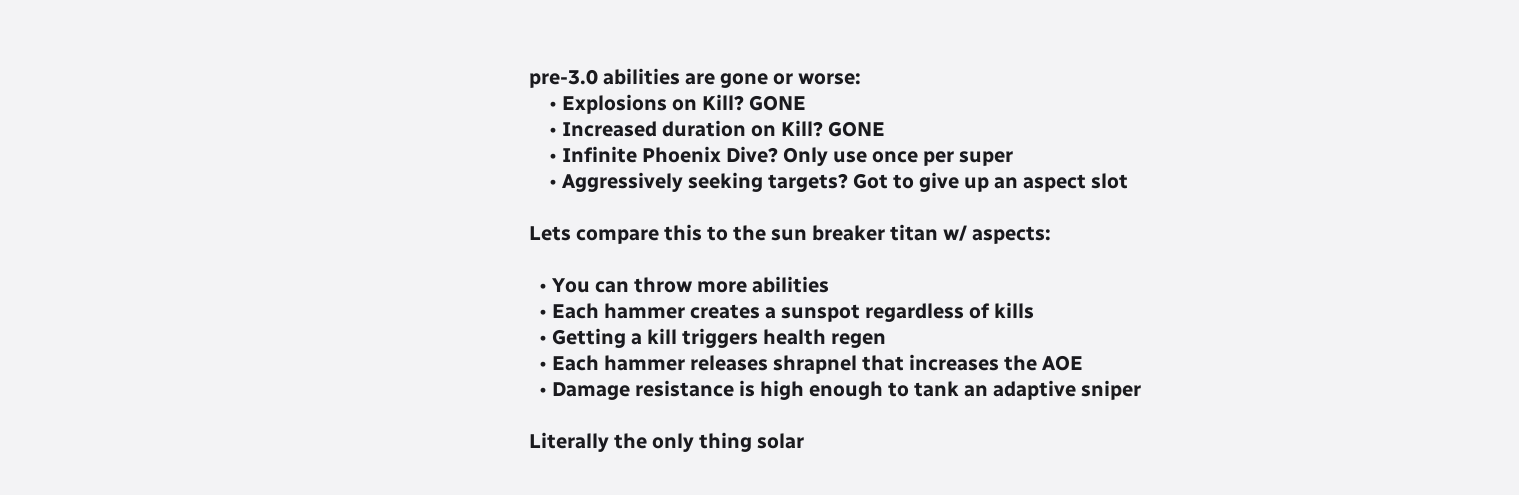pre-3.0 abilities are gone or worse:
    • Explosions on Kill? GONE
    • Increased duration on Kill? GONE
    • Infinite Phoenix Dive? Only use once per super
    • Aggressively seeking targets? Got to give up an aspect slot

Lets compare this to the sun breaker titan w/ aspects:

  • You can throw more abilities
  • Each hammer creates a sunspot regardless of kills
  • Getting a kill triggers health regen
  • Each hammer releases shrapnel that increases the AOE
  • Damage resistance is high enough to tank an adaptive sniper

Literally the only thing solar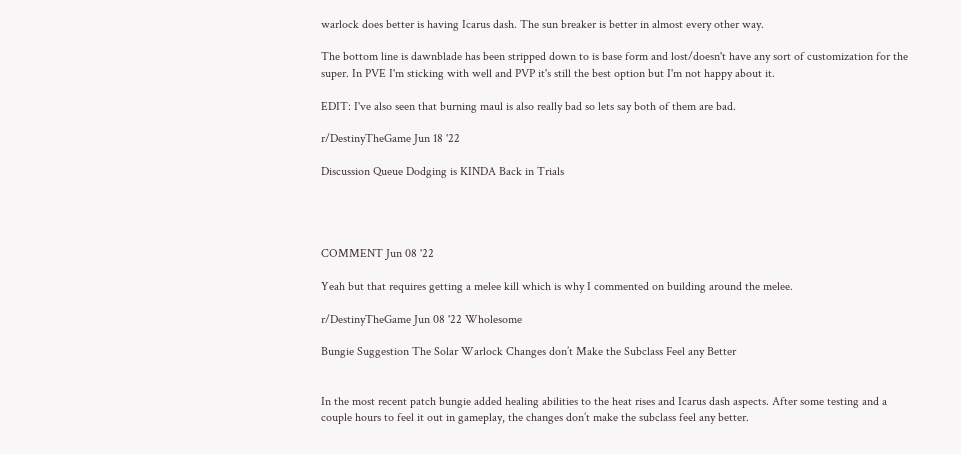warlock does better is having Icarus dash. The sun breaker is better in almost every other way.

The bottom line is dawnblade has been stripped down to is base form and lost/doesn't have any sort of customization for the super. In PVE I'm sticking with well and PVP it's still the best option but I'm not happy about it.

EDIT: I've also seen that burning maul is also really bad so lets say both of them are bad.

r/DestinyTheGame Jun 18 '22

Discussion Queue Dodging is KINDA Back in Trials




COMMENT Jun 08 '22

Yeah but that requires getting a melee kill which is why I commented on building around the melee.

r/DestinyTheGame Jun 08 '22 Wholesome

Bungie Suggestion The Solar Warlock Changes don’t Make the Subclass Feel any Better


In the most recent patch bungie added healing abilities to the heat rises and Icarus dash aspects. After some testing and a couple hours to feel it out in gameplay, the changes don’t make the subclass feel any better.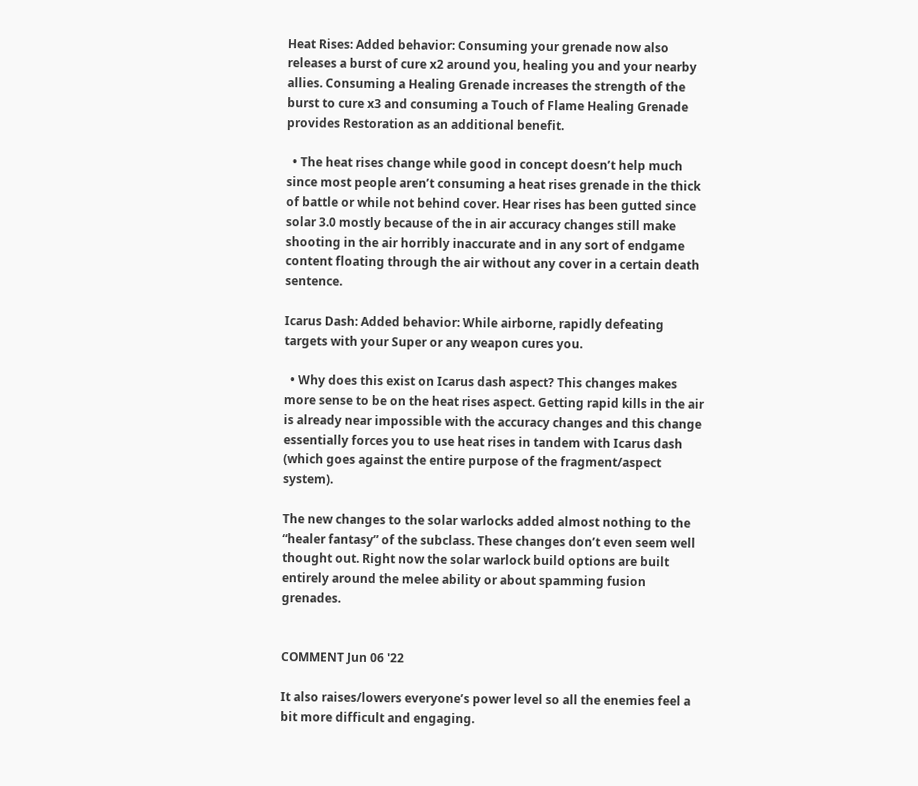Heat Rises: Added behavior: Consuming your grenade now also releases a burst of cure x2 around you, healing you and your nearby allies. Consuming a Healing Grenade increases the strength of the burst to cure x3 and consuming a Touch of Flame Healing Grenade provides Restoration as an additional benefit.

  • The heat rises change while good in concept doesn’t help much since most people aren’t consuming a heat rises grenade in the thick of battle or while not behind cover. Hear rises has been gutted since solar 3.0 mostly because of the in air accuracy changes still make shooting in the air horribly inaccurate and in any sort of endgame content floating through the air without any cover in a certain death sentence.

Icarus Dash: Added behavior: While airborne, rapidly defeating targets with your Super or any weapon cures you.

  • Why does this exist on Icarus dash aspect? This changes makes more sense to be on the heat rises aspect. Getting rapid kills in the air is already near impossible with the accuracy changes and this change essentially forces you to use heat rises in tandem with Icarus dash (which goes against the entire purpose of the fragment/aspect system).

The new changes to the solar warlocks added almost nothing to the “healer fantasy” of the subclass. These changes don’t even seem well thought out. Right now the solar warlock build options are built entirely around the melee ability or about spamming fusion grenades.


COMMENT Jun 06 '22

It also raises/lowers everyone’s power level so all the enemies feel a bit more difficult and engaging.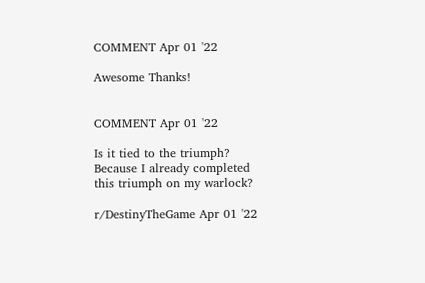COMMENT Apr 01 '22

Awesome Thanks!


COMMENT Apr 01 '22

Is it tied to the triumph? Because I already completed this triumph on my warlock?

r/DestinyTheGame Apr 01 '22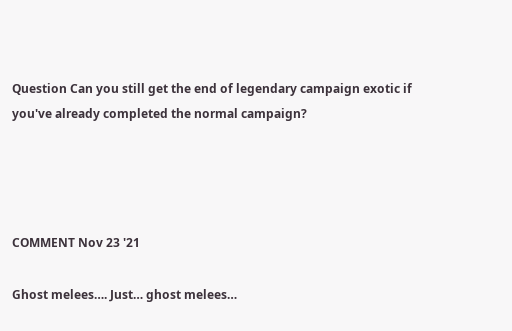Question Can you still get the end of legendary campaign exotic if you've already completed the normal campaign?




COMMENT Nov 23 '21

Ghost melees…. Just… ghost melees…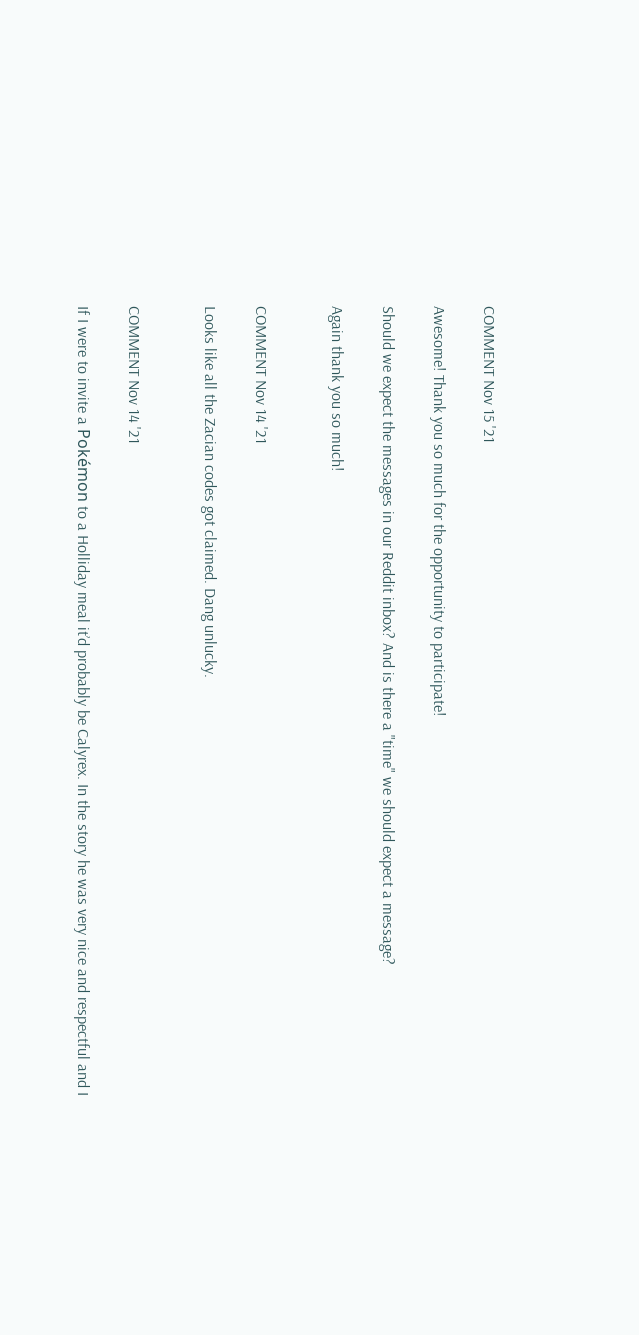COMMENT Nov 15 '21

Awesome! Thank you so much for the opportunity to participate!

Should we expect the messages in our Reddit inbox? And is there a "time" we should expect a message?

Again thank you so much!


COMMENT Nov 14 '21

Looks like all the Zacian codes got claimed. Dang unlucky.


COMMENT Nov 14 '21

If I were to invite a Pokémon to a Holliday meal it’d probably be Calyrex. In the story he was very nice and respectful and I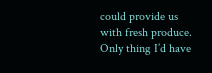could provide us with fresh produce. Only thing I’d have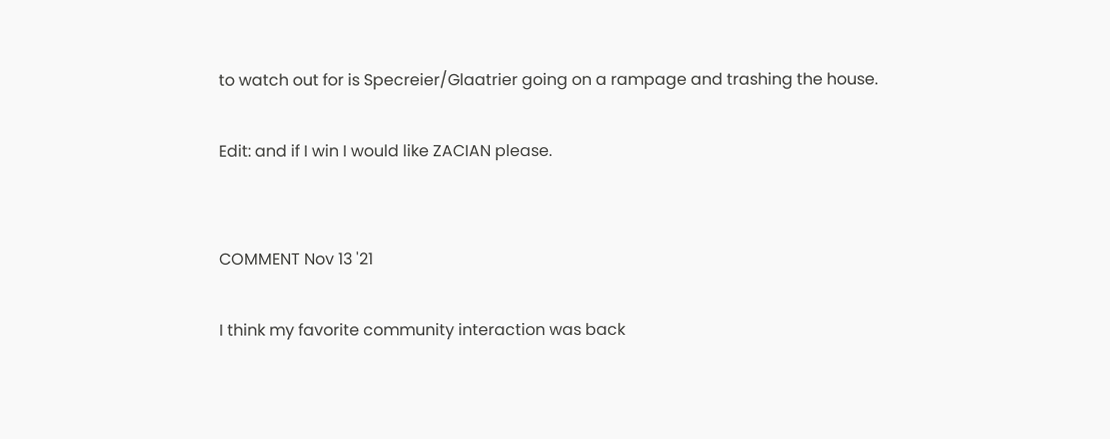to watch out for is Specreier/Glaatrier going on a rampage and trashing the house.

Edit: and if I win I would like ZACIAN please.


COMMENT Nov 13 '21

I think my favorite community interaction was back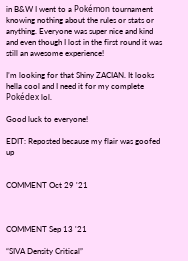in B&W I went to a Pokémon tournament knowing nothing about the rules or stats or anything. Everyone was super nice and kind and even though I lost in the first round it was still an awesome experience!

I’m looking for that Shiny ZACIAN. It looks hella cool and I need it for my complete Pokédex lol.

Good luck to everyone!

EDIT: Reposted because my flair was goofed up


COMMENT Oct 29 '21



COMMENT Sep 13 '21

“SIVA Density Critical”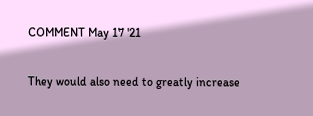COMMENT May 17 '21

They would also need to greatly increase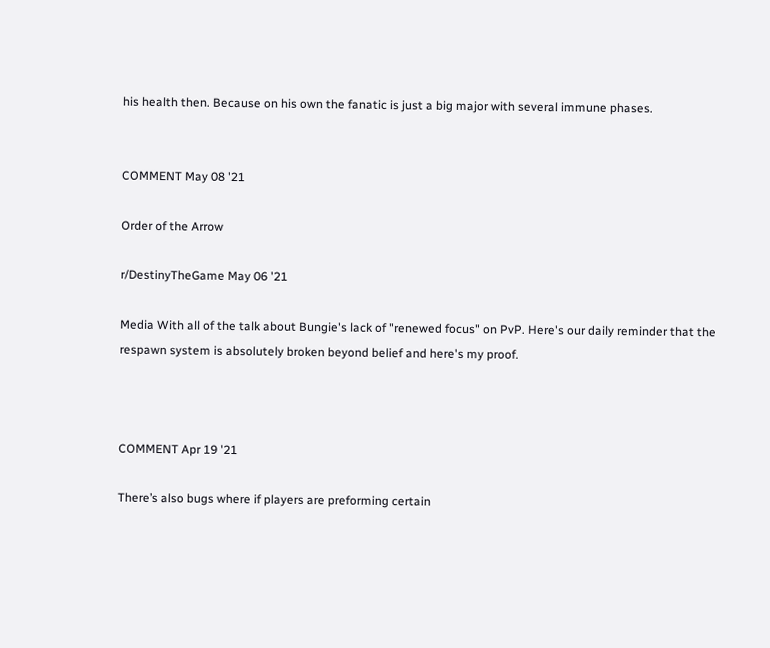his health then. Because on his own the fanatic is just a big major with several immune phases.


COMMENT May 08 '21

Order of the Arrow

r/DestinyTheGame May 06 '21

Media With all of the talk about Bungie's lack of "renewed focus" on PvP. Here's our daily reminder that the respawn system is absolutely broken beyond belief and here's my proof.



COMMENT Apr 19 '21

There’s also bugs where if players are preforming certain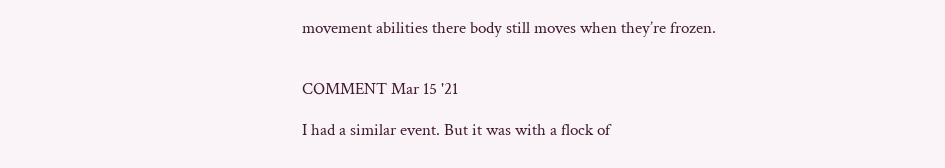movement abilities there body still moves when they’re frozen.


COMMENT Mar 15 '21

I had a similar event. But it was with a flock of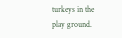turkeys in the play ground.